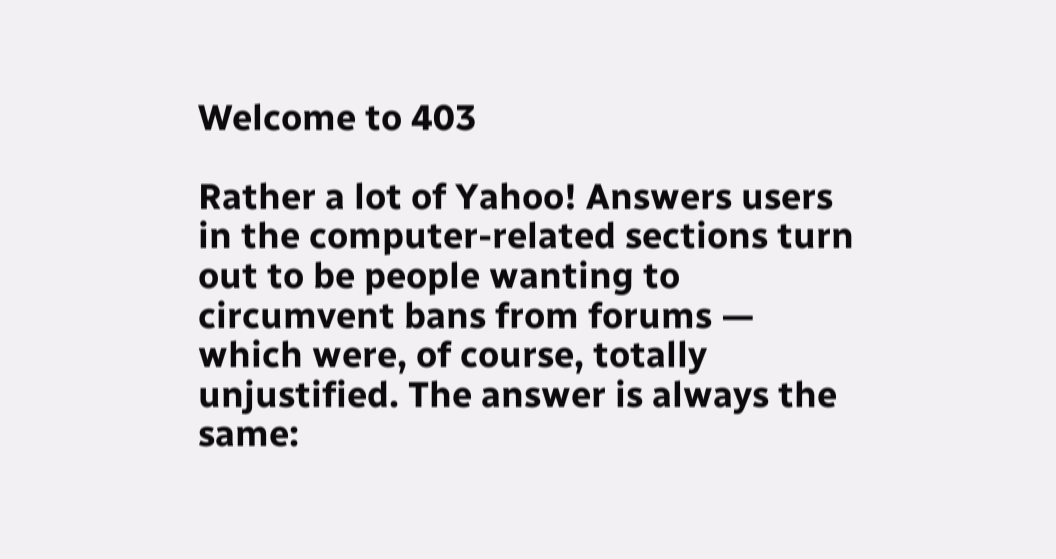Welcome to 403

Rather a lot of Yahoo! Answers users in the computer-related sections turn out to be people wanting to circumvent bans from forums — which were, of course, totally unjustified. The answer is always the same: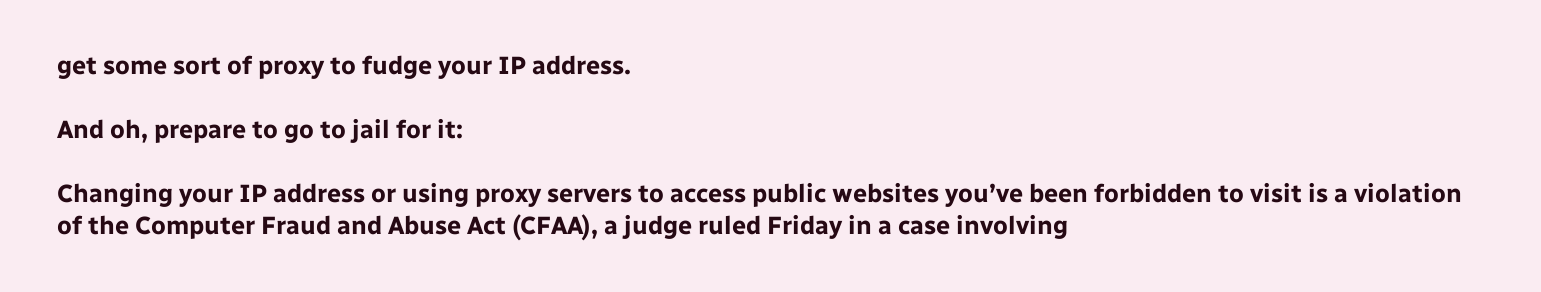get some sort of proxy to fudge your IP address.

And oh, prepare to go to jail for it:

Changing your IP address or using proxy servers to access public websites you’ve been forbidden to visit is a violation of the Computer Fraud and Abuse Act (CFAA), a judge ruled Friday in a case involving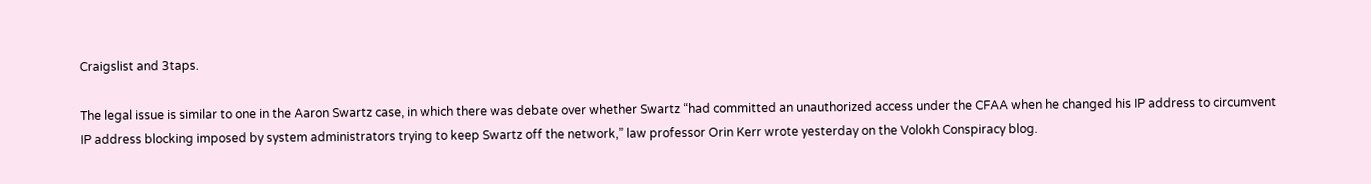Craigslist and 3taps.

The legal issue is similar to one in the Aaron Swartz case, in which there was debate over whether Swartz “had committed an unauthorized access under the CFAA when he changed his IP address to circumvent IP address blocking imposed by system administrators trying to keep Swartz off the network,” law professor Orin Kerr wrote yesterday on the Volokh Conspiracy blog.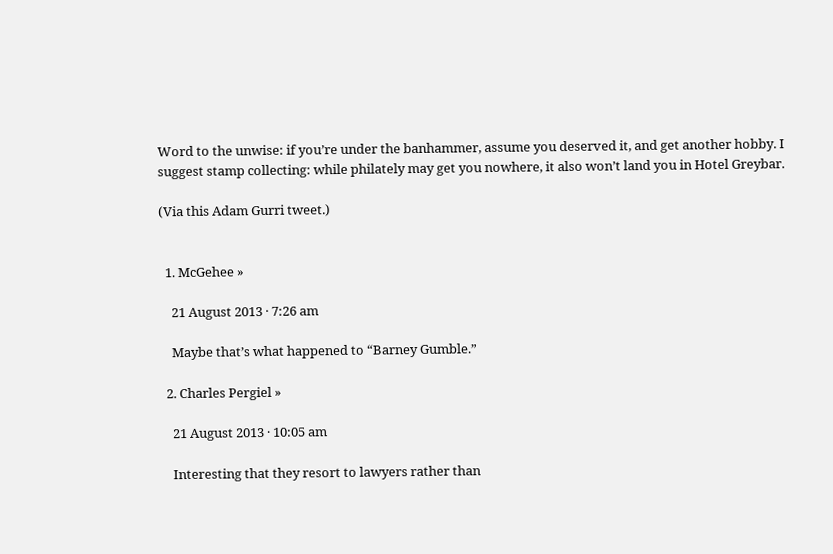Word to the unwise: if you’re under the banhammer, assume you deserved it, and get another hobby. I suggest stamp collecting: while philately may get you nowhere, it also won’t land you in Hotel Greybar.

(Via this Adam Gurri tweet.)


  1. McGehee »

    21 August 2013 · 7:26 am

    Maybe that’s what happened to “Barney Gumble.”

  2. Charles Pergiel »

    21 August 2013 · 10:05 am

    Interesting that they resort to lawyers rather than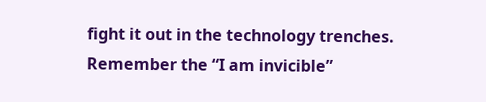fight it out in the technology trenches. Remember the “I am invicible”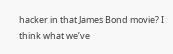hacker in that James Bond movie? I think what we’ve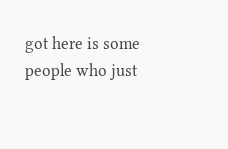got here is some people who just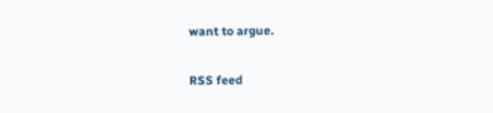want to argue.

RSS feed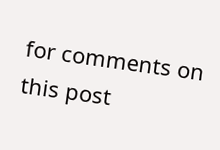for comments on this post